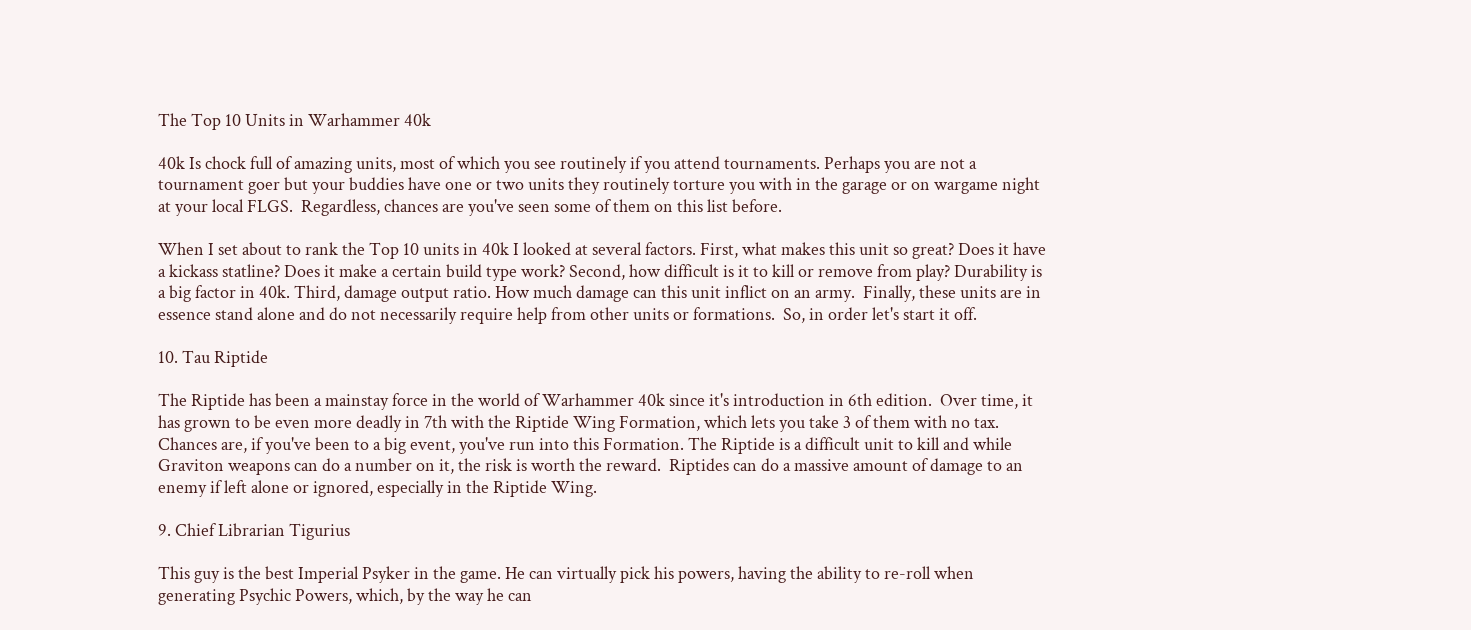The Top 10 Units in Warhammer 40k

40k Is chock full of amazing units, most of which you see routinely if you attend tournaments. Perhaps you are not a tournament goer but your buddies have one or two units they routinely torture you with in the garage or on wargame night at your local FLGS.  Regardless, chances are you've seen some of them on this list before.

When I set about to rank the Top 10 units in 40k I looked at several factors. First, what makes this unit so great? Does it have a kickass statline? Does it make a certain build type work? Second, how difficult is it to kill or remove from play? Durability is a big factor in 40k. Third, damage output ratio. How much damage can this unit inflict on an army.  Finally, these units are in essence stand alone and do not necessarily require help from other units or formations.  So, in order let's start it off.

10. Tau Riptide

The Riptide has been a mainstay force in the world of Warhammer 40k since it's introduction in 6th edition.  Over time, it has grown to be even more deadly in 7th with the Riptide Wing Formation, which lets you take 3 of them with no tax. Chances are, if you've been to a big event, you've run into this Formation. The Riptide is a difficult unit to kill and while Graviton weapons can do a number on it, the risk is worth the reward.  Riptides can do a massive amount of damage to an enemy if left alone or ignored, especially in the Riptide Wing.

9. Chief Librarian Tigurius

This guy is the best Imperial Psyker in the game. He can virtually pick his powers, having the ability to re-roll when generating Psychic Powers, which, by the way he can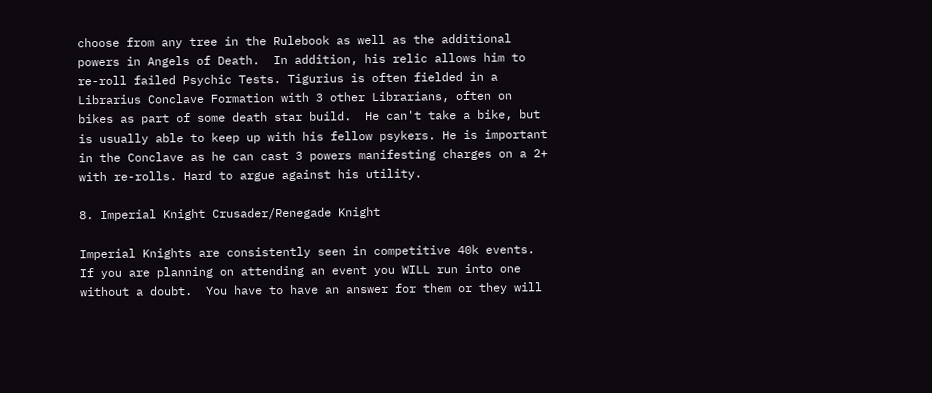choose from any tree in the Rulebook as well as the additional powers in Angels of Death.  In addition, his relic allows him to re-roll failed Psychic Tests. Tigurius is often fielded in a Librarius Conclave Formation with 3 other Librarians, often on bikes as part of some death star build.  He can't take a bike, but is usually able to keep up with his fellow psykers. He is important in the Conclave as he can cast 3 powers manifesting charges on a 2+ with re-rolls. Hard to argue against his utility.

8. Imperial Knight Crusader/Renegade Knight

Imperial Knights are consistently seen in competitive 40k events. If you are planning on attending an event you WILL run into one without a doubt.  You have to have an answer for them or they will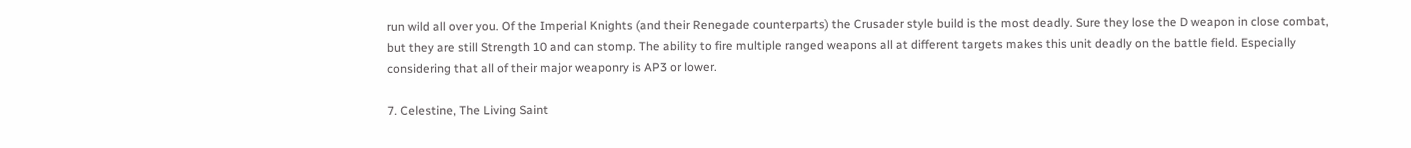run wild all over you. Of the Imperial Knights (and their Renegade counterparts) the Crusader style build is the most deadly. Sure they lose the D weapon in close combat, but they are still Strength 10 and can stomp. The ability to fire multiple ranged weapons all at different targets makes this unit deadly on the battle field. Especially considering that all of their major weaponry is AP3 or lower.

7. Celestine, The Living Saint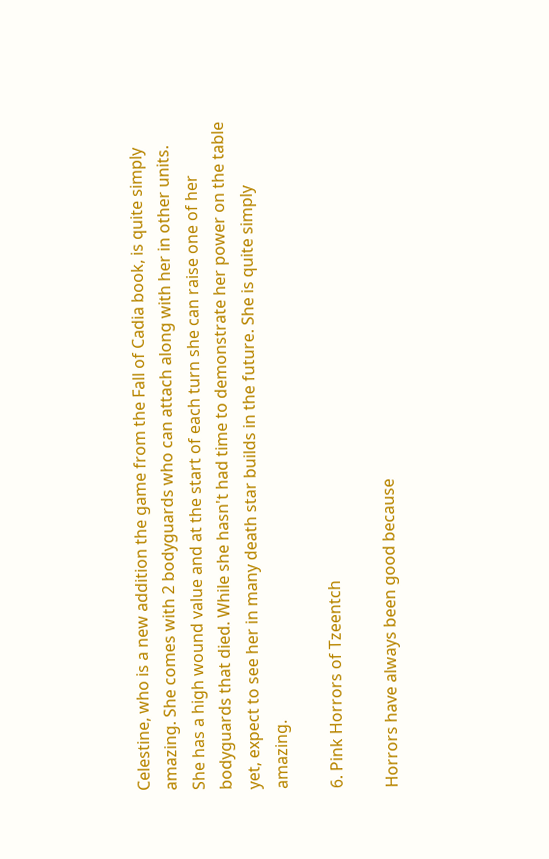Celestine, who is a new addition the game from the Fall of Cadia book, is quite simply amazing. She comes with 2 bodyguards who can attach along with her in other units. She has a high wound value and at the start of each turn she can raise one of her bodyguards that died. While she hasn't had time to demonstrate her power on the table yet, expect to see her in many death star builds in the future. She is quite simply amazing.

6. Pink Horrors of Tzeentch

Horrors have always been good because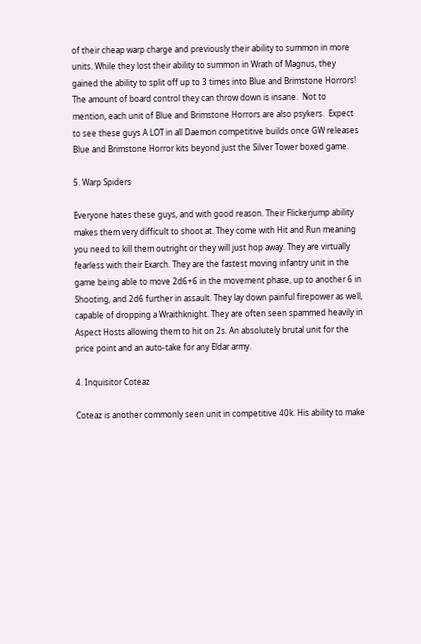of their cheap warp charge and previously their ability to summon in more units. While they lost their ability to summon in Wrath of Magnus, they gained the ability to split off up to 3 times into Blue and Brimstone Horrors! The amount of board control they can throw down is insane.  Not to mention, each unit of Blue and Brimstone Horrors are also psykers.  Expect to see these guys A LOT in all Daemon competitive builds once GW releases Blue and Brimstone Horror kits beyond just the Silver Tower boxed game.

5. Warp Spiders

Everyone hates these guys, and with good reason. Their Flickerjump ability makes them very difficult to shoot at. They come with Hit and Run meaning you need to kill them outright or they will just hop away. They are virtually fearless with their Exarch. They are the fastest moving infantry unit in the game being able to move 2d6+6 in the movement phase, up to another 6 in Shooting, and 2d6 further in assault. They lay down painful firepower as well, capable of dropping a Wraithknight. They are often seen spammed heavily in Aspect Hosts allowing them to hit on 2s. An absolutely brutal unit for the price point and an auto-take for any Eldar army.

4. Inquisitor Coteaz

Coteaz is another commonly seen unit in competitive 40k. His ability to make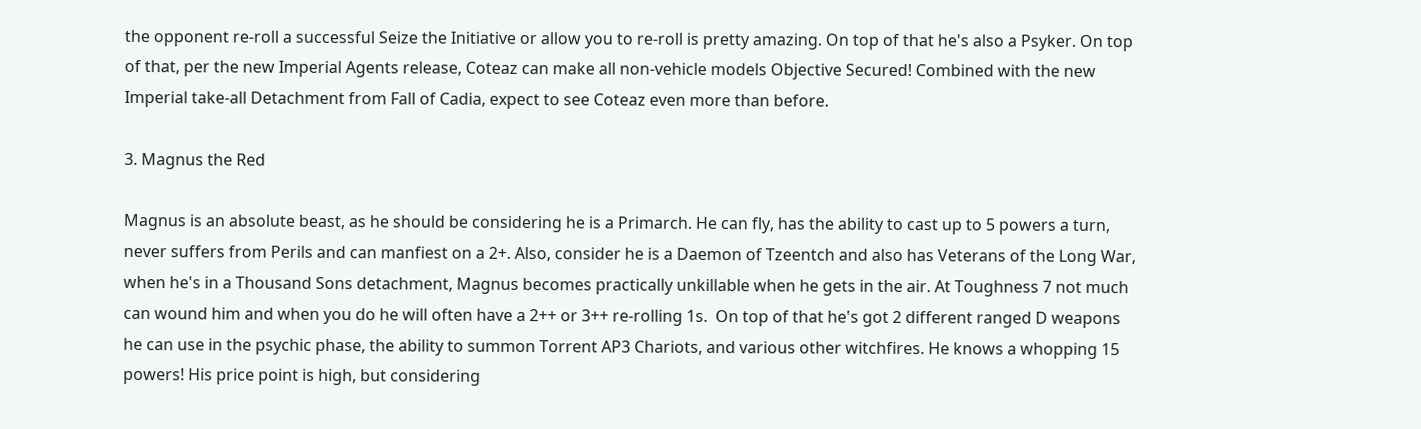the opponent re-roll a successful Seize the Initiative or allow you to re-roll is pretty amazing. On top of that he's also a Psyker. On top of that, per the new Imperial Agents release, Coteaz can make all non-vehicle models Objective Secured! Combined with the new Imperial take-all Detachment from Fall of Cadia, expect to see Coteaz even more than before.

3. Magnus the Red

Magnus is an absolute beast, as he should be considering he is a Primarch. He can fly, has the ability to cast up to 5 powers a turn, never suffers from Perils and can manfiest on a 2+. Also, consider he is a Daemon of Tzeentch and also has Veterans of the Long War, when he's in a Thousand Sons detachment, Magnus becomes practically unkillable when he gets in the air. At Toughness 7 not much can wound him and when you do he will often have a 2++ or 3++ re-rolling 1s.  On top of that he's got 2 different ranged D weapons he can use in the psychic phase, the ability to summon Torrent AP3 Chariots, and various other witchfires. He knows a whopping 15 powers! His price point is high, but considering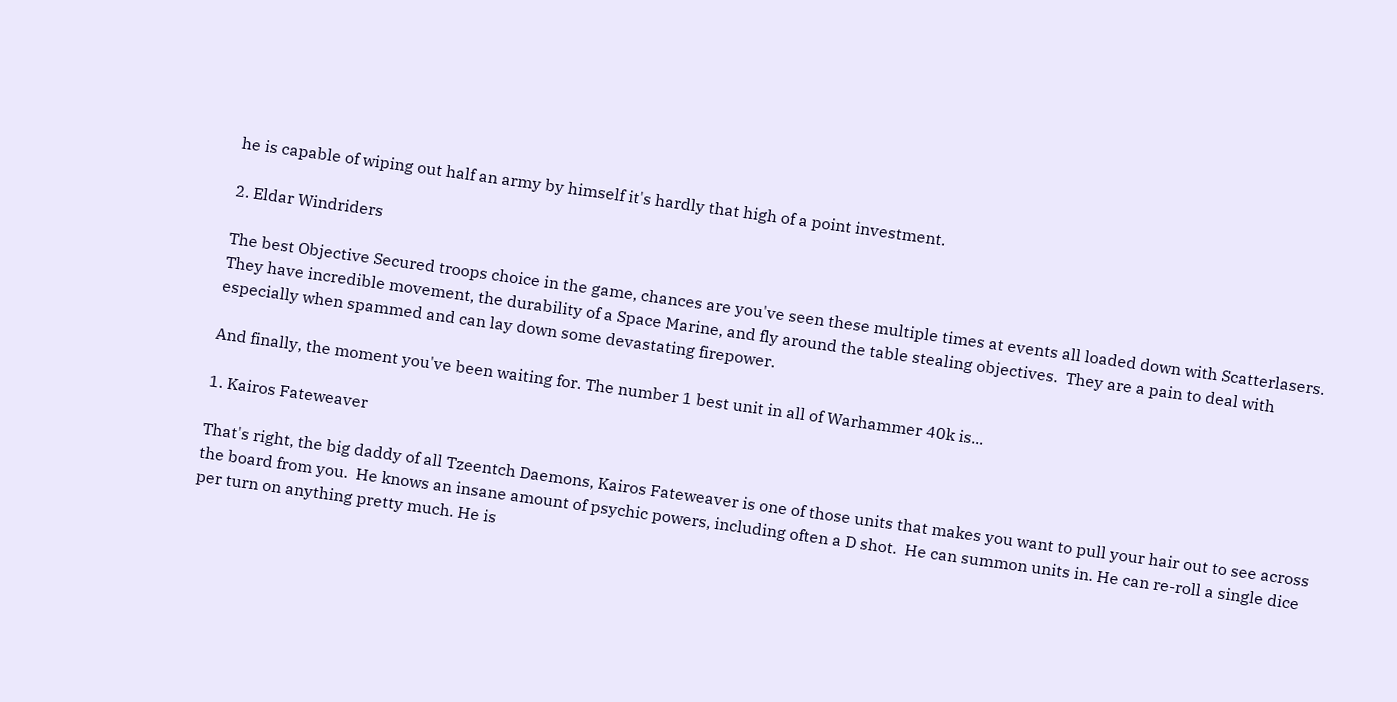he is capable of wiping out half an army by himself it's hardly that high of a point investment.

2. Eldar Windriders

The best Objective Secured troops choice in the game, chances are you've seen these multiple times at events all loaded down with Scatterlasers. They have incredible movement, the durability of a Space Marine, and fly around the table stealing objectives.  They are a pain to deal with especially when spammed and can lay down some devastating firepower.

And finally, the moment you've been waiting for. The number 1 best unit in all of Warhammer 40k is...

1. Kairos Fateweaver

That's right, the big daddy of all Tzeentch Daemons, Kairos Fateweaver is one of those units that makes you want to pull your hair out to see across the board from you.  He knows an insane amount of psychic powers, including often a D shot.  He can summon units in. He can re-roll a single dice per turn on anything pretty much. He is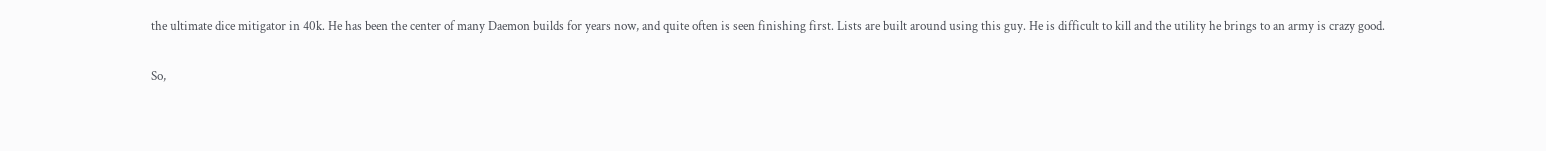the ultimate dice mitigator in 40k. He has been the center of many Daemon builds for years now, and quite often is seen finishing first. Lists are built around using this guy. He is difficult to kill and the utility he brings to an army is crazy good.

So,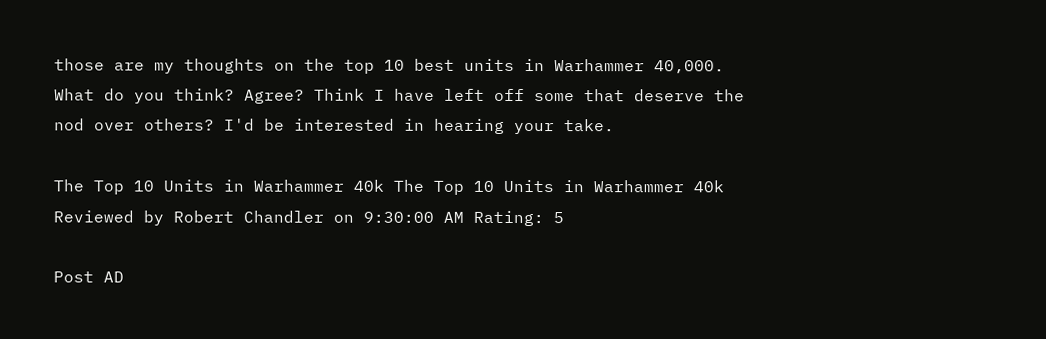those are my thoughts on the top 10 best units in Warhammer 40,000. What do you think? Agree? Think I have left off some that deserve the nod over others? I'd be interested in hearing your take.

The Top 10 Units in Warhammer 40k The Top 10 Units in Warhammer 40k Reviewed by Robert Chandler on 9:30:00 AM Rating: 5

Post AD